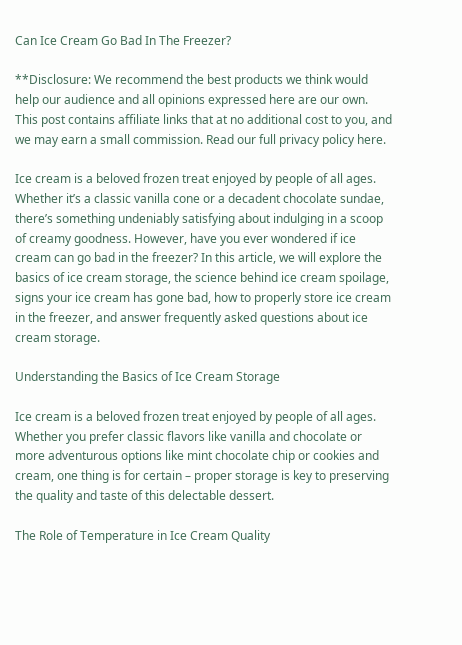Can Ice Cream Go Bad In The Freezer?

**Disclosure: We recommend the best products we think would help our audience and all opinions expressed here are our own. This post contains affiliate links that at no additional cost to you, and we may earn a small commission. Read our full privacy policy here.

Ice cream is a beloved frozen treat enjoyed by people of all ages. Whether it’s a classic vanilla cone or a decadent chocolate sundae, there’s something undeniably satisfying about indulging in a scoop of creamy goodness. However, have you ever wondered if ice cream can go bad in the freezer? In this article, we will explore the basics of ice cream storage, the science behind ice cream spoilage, signs your ice cream has gone bad, how to properly store ice cream in the freezer, and answer frequently asked questions about ice cream storage.

Understanding the Basics of Ice Cream Storage

Ice cream is a beloved frozen treat enjoyed by people of all ages. Whether you prefer classic flavors like vanilla and chocolate or more adventurous options like mint chocolate chip or cookies and cream, one thing is for certain – proper storage is key to preserving the quality and taste of this delectable dessert.

The Role of Temperature in Ice Cream Quality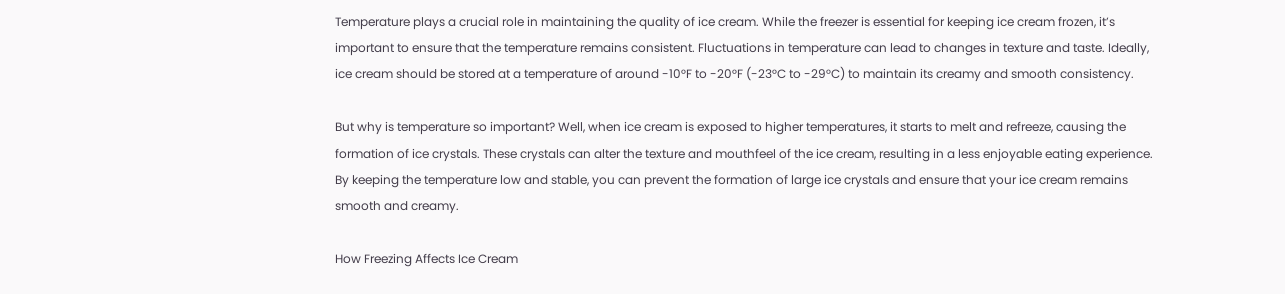Temperature plays a crucial role in maintaining the quality of ice cream. While the freezer is essential for keeping ice cream frozen, it’s important to ensure that the temperature remains consistent. Fluctuations in temperature can lead to changes in texture and taste. Ideally, ice cream should be stored at a temperature of around -10°F to -20°F (-23°C to -29°C) to maintain its creamy and smooth consistency.

But why is temperature so important? Well, when ice cream is exposed to higher temperatures, it starts to melt and refreeze, causing the formation of ice crystals. These crystals can alter the texture and mouthfeel of the ice cream, resulting in a less enjoyable eating experience. By keeping the temperature low and stable, you can prevent the formation of large ice crystals and ensure that your ice cream remains smooth and creamy.

How Freezing Affects Ice Cream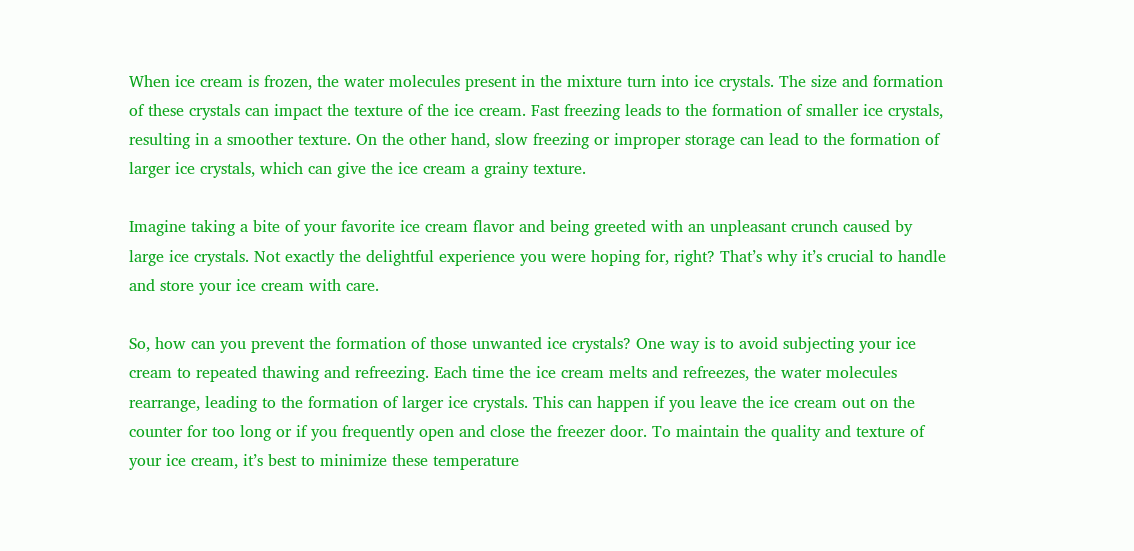When ice cream is frozen, the water molecules present in the mixture turn into ice crystals. The size and formation of these crystals can impact the texture of the ice cream. Fast freezing leads to the formation of smaller ice crystals, resulting in a smoother texture. On the other hand, slow freezing or improper storage can lead to the formation of larger ice crystals, which can give the ice cream a grainy texture.

Imagine taking a bite of your favorite ice cream flavor and being greeted with an unpleasant crunch caused by large ice crystals. Not exactly the delightful experience you were hoping for, right? That’s why it’s crucial to handle and store your ice cream with care.

So, how can you prevent the formation of those unwanted ice crystals? One way is to avoid subjecting your ice cream to repeated thawing and refreezing. Each time the ice cream melts and refreezes, the water molecules rearrange, leading to the formation of larger ice crystals. This can happen if you leave the ice cream out on the counter for too long or if you frequently open and close the freezer door. To maintain the quality and texture of your ice cream, it’s best to minimize these temperature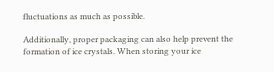fluctuations as much as possible.

Additionally, proper packaging can also help prevent the formation of ice crystals. When storing your ice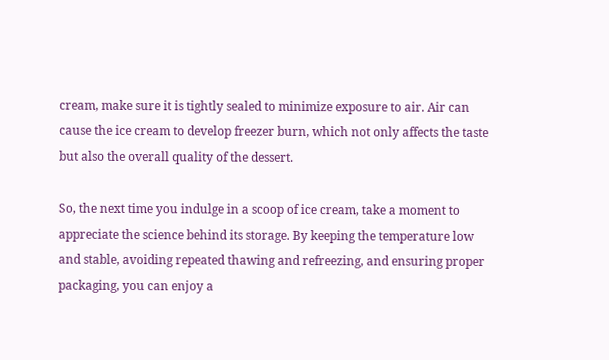cream, make sure it is tightly sealed to minimize exposure to air. Air can cause the ice cream to develop freezer burn, which not only affects the taste but also the overall quality of the dessert.

So, the next time you indulge in a scoop of ice cream, take a moment to appreciate the science behind its storage. By keeping the temperature low and stable, avoiding repeated thawing and refreezing, and ensuring proper packaging, you can enjoy a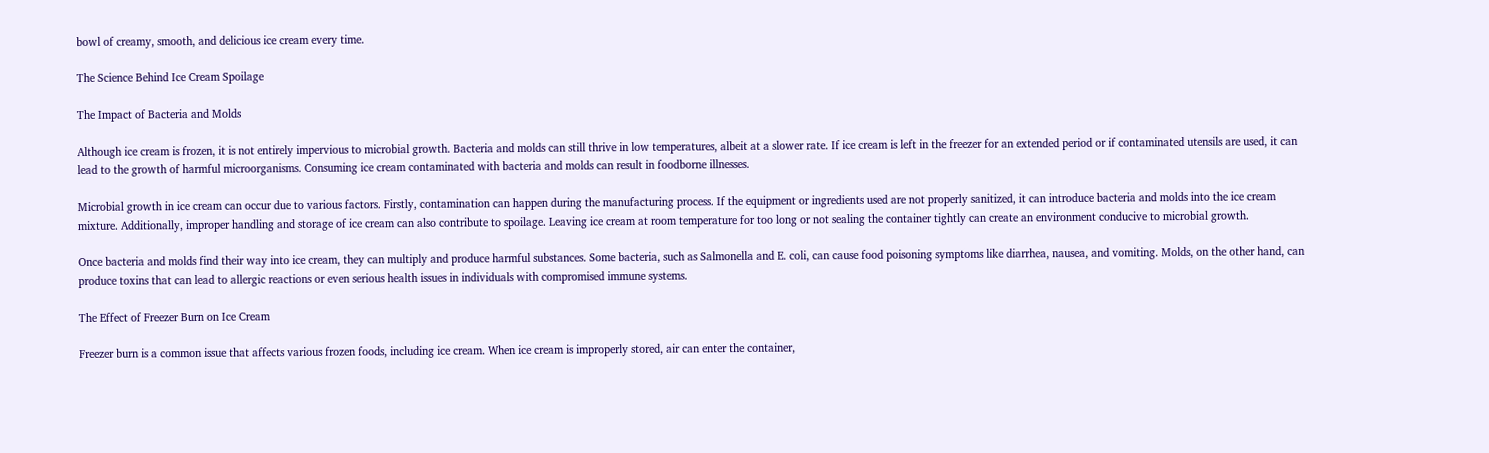bowl of creamy, smooth, and delicious ice cream every time.

The Science Behind Ice Cream Spoilage

The Impact of Bacteria and Molds

Although ice cream is frozen, it is not entirely impervious to microbial growth. Bacteria and molds can still thrive in low temperatures, albeit at a slower rate. If ice cream is left in the freezer for an extended period or if contaminated utensils are used, it can lead to the growth of harmful microorganisms. Consuming ice cream contaminated with bacteria and molds can result in foodborne illnesses.

Microbial growth in ice cream can occur due to various factors. Firstly, contamination can happen during the manufacturing process. If the equipment or ingredients used are not properly sanitized, it can introduce bacteria and molds into the ice cream mixture. Additionally, improper handling and storage of ice cream can also contribute to spoilage. Leaving ice cream at room temperature for too long or not sealing the container tightly can create an environment conducive to microbial growth.

Once bacteria and molds find their way into ice cream, they can multiply and produce harmful substances. Some bacteria, such as Salmonella and E. coli, can cause food poisoning symptoms like diarrhea, nausea, and vomiting. Molds, on the other hand, can produce toxins that can lead to allergic reactions or even serious health issues in individuals with compromised immune systems.

The Effect of Freezer Burn on Ice Cream

Freezer burn is a common issue that affects various frozen foods, including ice cream. When ice cream is improperly stored, air can enter the container,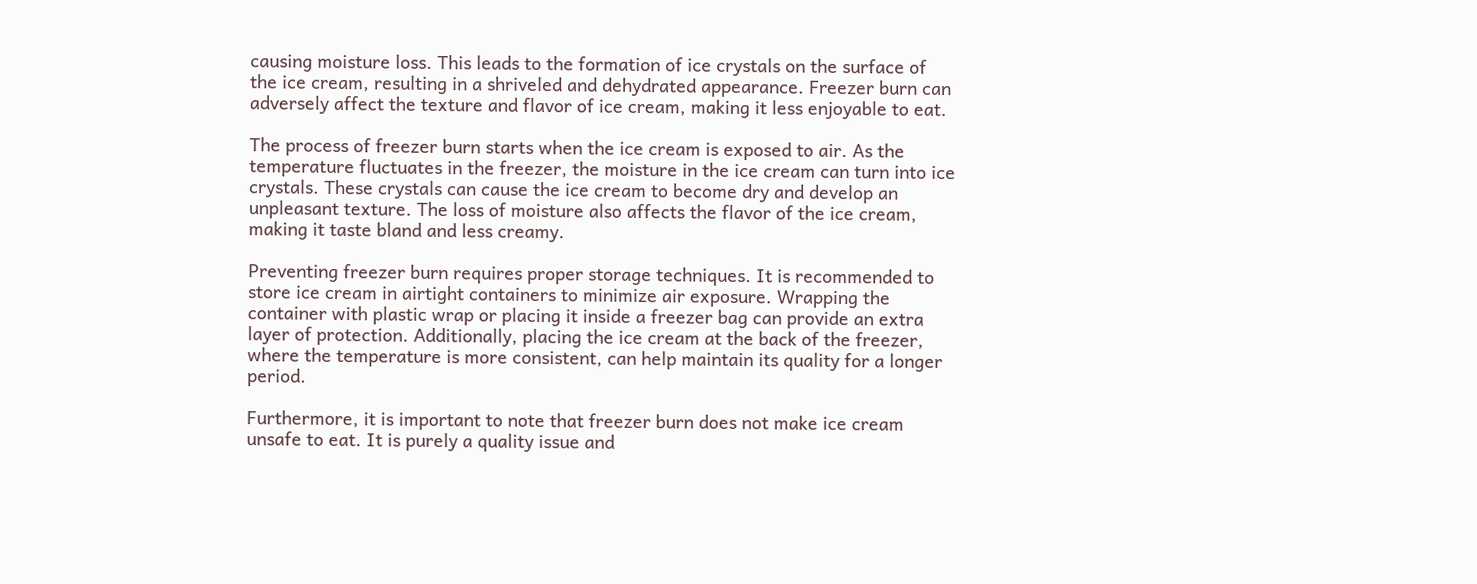causing moisture loss. This leads to the formation of ice crystals on the surface of the ice cream, resulting in a shriveled and dehydrated appearance. Freezer burn can adversely affect the texture and flavor of ice cream, making it less enjoyable to eat.

The process of freezer burn starts when the ice cream is exposed to air. As the temperature fluctuates in the freezer, the moisture in the ice cream can turn into ice crystals. These crystals can cause the ice cream to become dry and develop an unpleasant texture. The loss of moisture also affects the flavor of the ice cream, making it taste bland and less creamy.

Preventing freezer burn requires proper storage techniques. It is recommended to store ice cream in airtight containers to minimize air exposure. Wrapping the container with plastic wrap or placing it inside a freezer bag can provide an extra layer of protection. Additionally, placing the ice cream at the back of the freezer, where the temperature is more consistent, can help maintain its quality for a longer period.

Furthermore, it is important to note that freezer burn does not make ice cream unsafe to eat. It is purely a quality issue and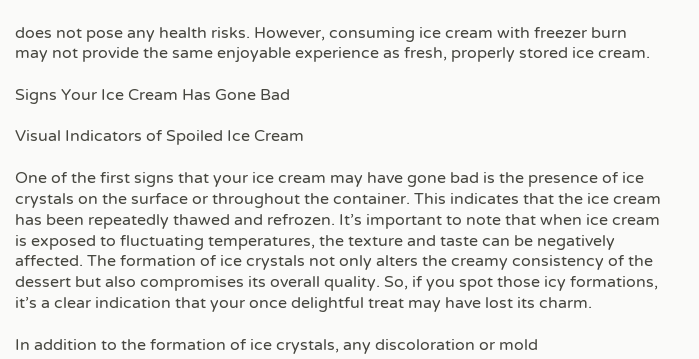does not pose any health risks. However, consuming ice cream with freezer burn may not provide the same enjoyable experience as fresh, properly stored ice cream.

Signs Your Ice Cream Has Gone Bad

Visual Indicators of Spoiled Ice Cream

One of the first signs that your ice cream may have gone bad is the presence of ice crystals on the surface or throughout the container. This indicates that the ice cream has been repeatedly thawed and refrozen. It’s important to note that when ice cream is exposed to fluctuating temperatures, the texture and taste can be negatively affected. The formation of ice crystals not only alters the creamy consistency of the dessert but also compromises its overall quality. So, if you spot those icy formations, it’s a clear indication that your once delightful treat may have lost its charm.

In addition to the formation of ice crystals, any discoloration or mold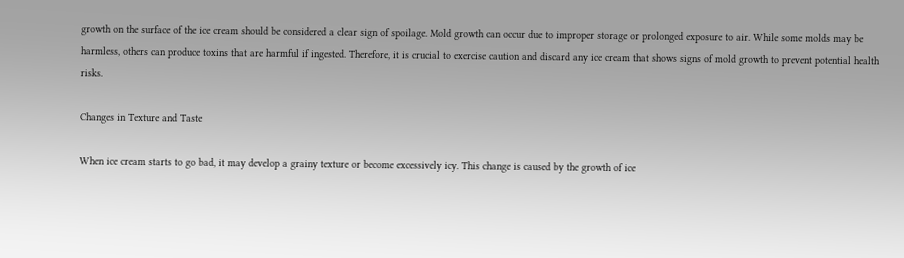growth on the surface of the ice cream should be considered a clear sign of spoilage. Mold growth can occur due to improper storage or prolonged exposure to air. While some molds may be harmless, others can produce toxins that are harmful if ingested. Therefore, it is crucial to exercise caution and discard any ice cream that shows signs of mold growth to prevent potential health risks.

Changes in Texture and Taste

When ice cream starts to go bad, it may develop a grainy texture or become excessively icy. This change is caused by the growth of ice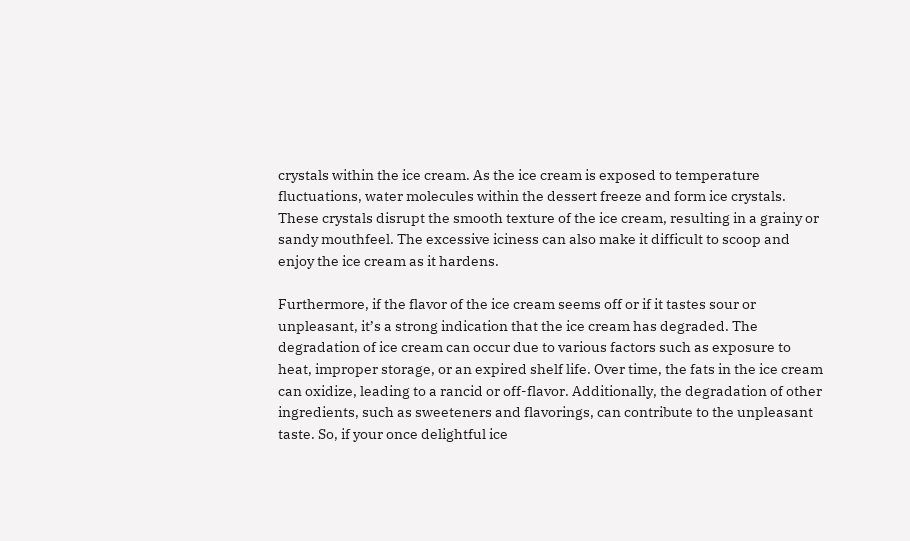crystals within the ice cream. As the ice cream is exposed to temperature fluctuations, water molecules within the dessert freeze and form ice crystals. These crystals disrupt the smooth texture of the ice cream, resulting in a grainy or sandy mouthfeel. The excessive iciness can also make it difficult to scoop and enjoy the ice cream as it hardens.

Furthermore, if the flavor of the ice cream seems off or if it tastes sour or unpleasant, it’s a strong indication that the ice cream has degraded. The degradation of ice cream can occur due to various factors such as exposure to heat, improper storage, or an expired shelf life. Over time, the fats in the ice cream can oxidize, leading to a rancid or off-flavor. Additionally, the degradation of other ingredients, such as sweeteners and flavorings, can contribute to the unpleasant taste. So, if your once delightful ice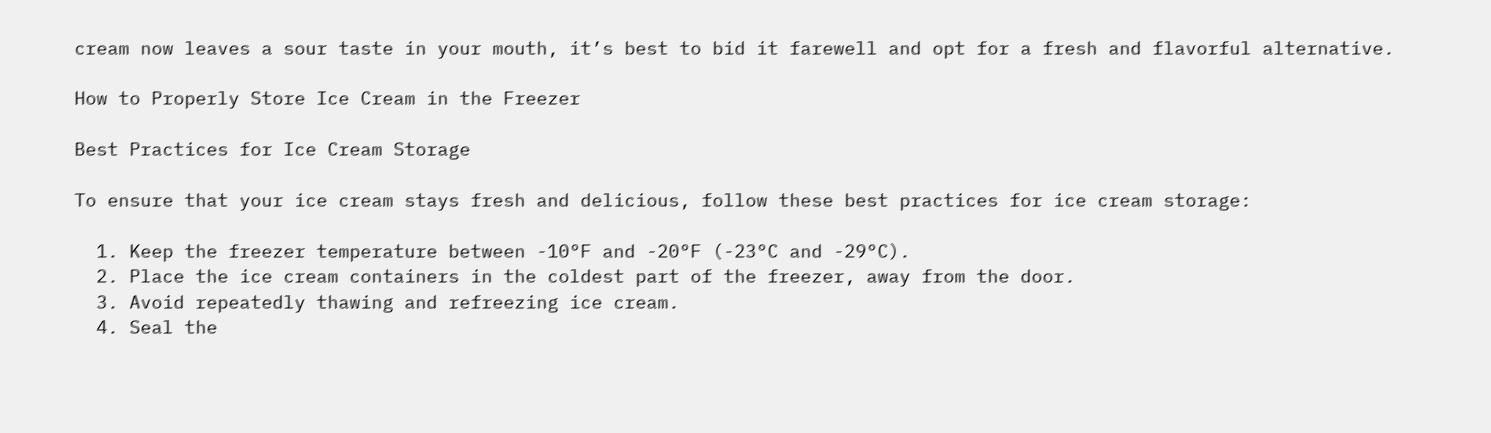cream now leaves a sour taste in your mouth, it’s best to bid it farewell and opt for a fresh and flavorful alternative.

How to Properly Store Ice Cream in the Freezer

Best Practices for Ice Cream Storage

To ensure that your ice cream stays fresh and delicious, follow these best practices for ice cream storage:

  1. Keep the freezer temperature between -10°F and -20°F (-23°C and -29°C).
  2. Place the ice cream containers in the coldest part of the freezer, away from the door.
  3. Avoid repeatedly thawing and refreezing ice cream.
  4. Seal the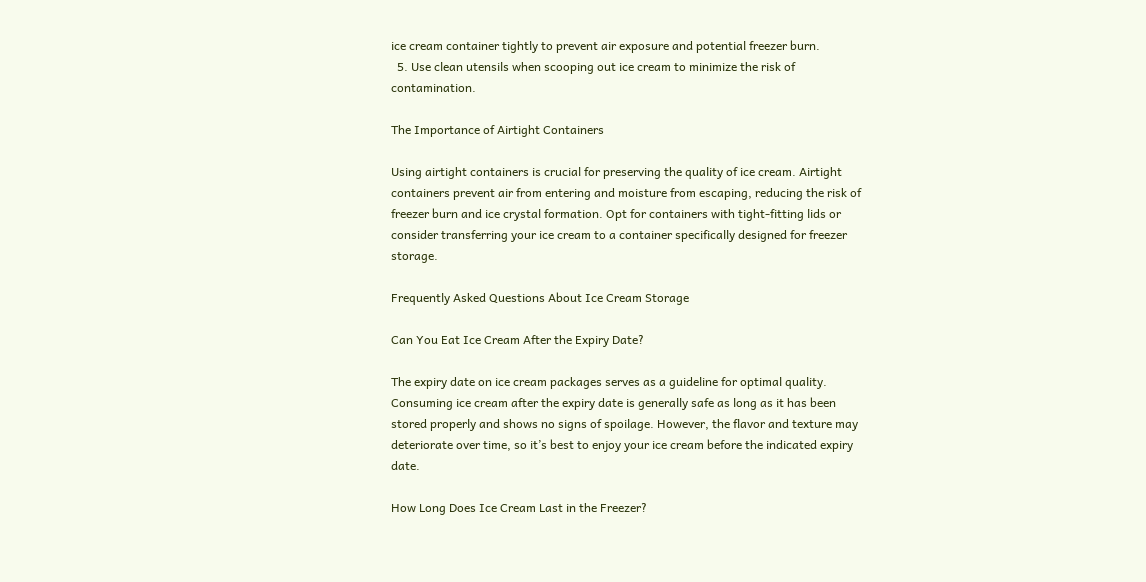ice cream container tightly to prevent air exposure and potential freezer burn.
  5. Use clean utensils when scooping out ice cream to minimize the risk of contamination.

The Importance of Airtight Containers

Using airtight containers is crucial for preserving the quality of ice cream. Airtight containers prevent air from entering and moisture from escaping, reducing the risk of freezer burn and ice crystal formation. Opt for containers with tight-fitting lids or consider transferring your ice cream to a container specifically designed for freezer storage.

Frequently Asked Questions About Ice Cream Storage

Can You Eat Ice Cream After the Expiry Date?

The expiry date on ice cream packages serves as a guideline for optimal quality. Consuming ice cream after the expiry date is generally safe as long as it has been stored properly and shows no signs of spoilage. However, the flavor and texture may deteriorate over time, so it’s best to enjoy your ice cream before the indicated expiry date.

How Long Does Ice Cream Last in the Freezer?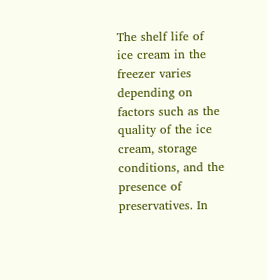The shelf life of ice cream in the freezer varies depending on factors such as the quality of the ice cream, storage conditions, and the presence of preservatives. In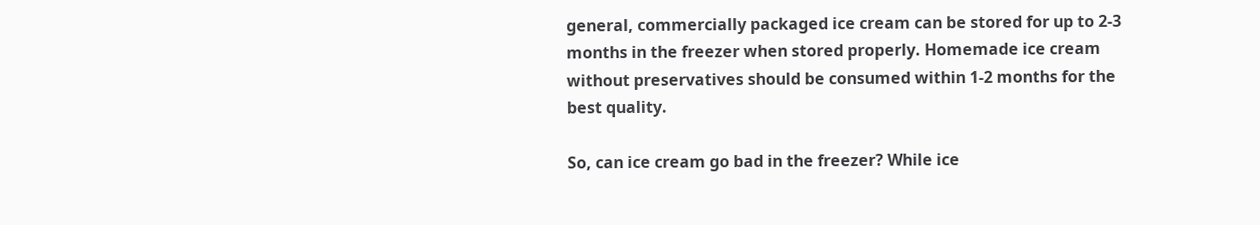general, commercially packaged ice cream can be stored for up to 2-3 months in the freezer when stored properly. Homemade ice cream without preservatives should be consumed within 1-2 months for the best quality.

So, can ice cream go bad in the freezer? While ice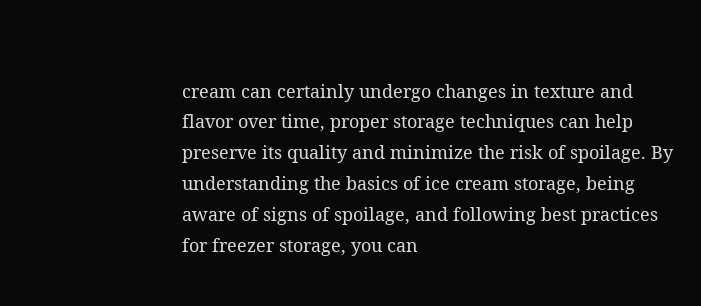cream can certainly undergo changes in texture and flavor over time, proper storage techniques can help preserve its quality and minimize the risk of spoilage. By understanding the basics of ice cream storage, being aware of signs of spoilage, and following best practices for freezer storage, you can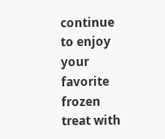continue to enjoy your favorite frozen treat with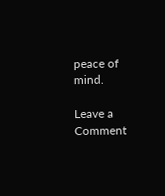peace of mind.

Leave a Comment